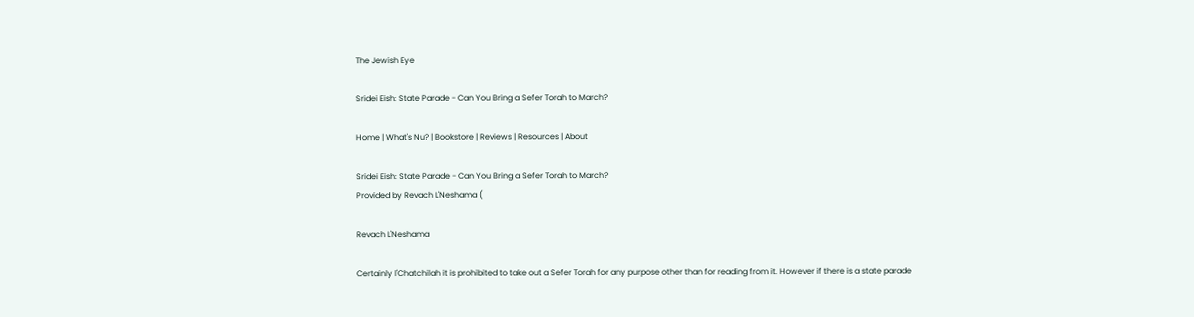The Jewish Eye

Sridei Eish: State Parade - Can You Bring a Sefer Torah to March?

Home | What's Nu? | Bookstore | Reviews | Resources | About

Sridei Eish: State Parade - Can You Bring a Sefer Torah to March?
Provided by Revach L'Neshama (

Revach L'Neshama

Certainly l'Chatchilah it is prohibited to take out a Sefer Torah for any purpose other than for reading from it. However if there is a state parade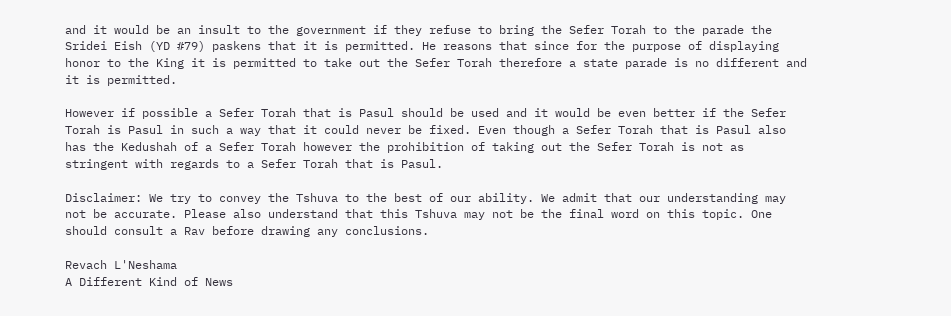and it would be an insult to the government if they refuse to bring the Sefer Torah to the parade the Sridei Eish (YD #79) paskens that it is permitted. He reasons that since for the purpose of displaying honor to the King it is permitted to take out the Sefer Torah therefore a state parade is no different and it is permitted.

However if possible a Sefer Torah that is Pasul should be used and it would be even better if the Sefer Torah is Pasul in such a way that it could never be fixed. Even though a Sefer Torah that is Pasul also has the Kedushah of a Sefer Torah however the prohibition of taking out the Sefer Torah is not as stringent with regards to a Sefer Torah that is Pasul.

Disclaimer: We try to convey the Tshuva to the best of our ability. We admit that our understanding may not be accurate. Please also understand that this Tshuva may not be the final word on this topic. One should consult a Rav before drawing any conclusions.

Revach L'Neshama
A Different Kind of News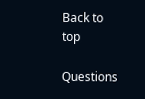Back to top

Questions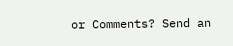or Comments? Send an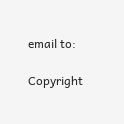email to:

Copyright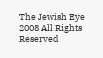The Jewish Eye 2008 All Rights Reserved